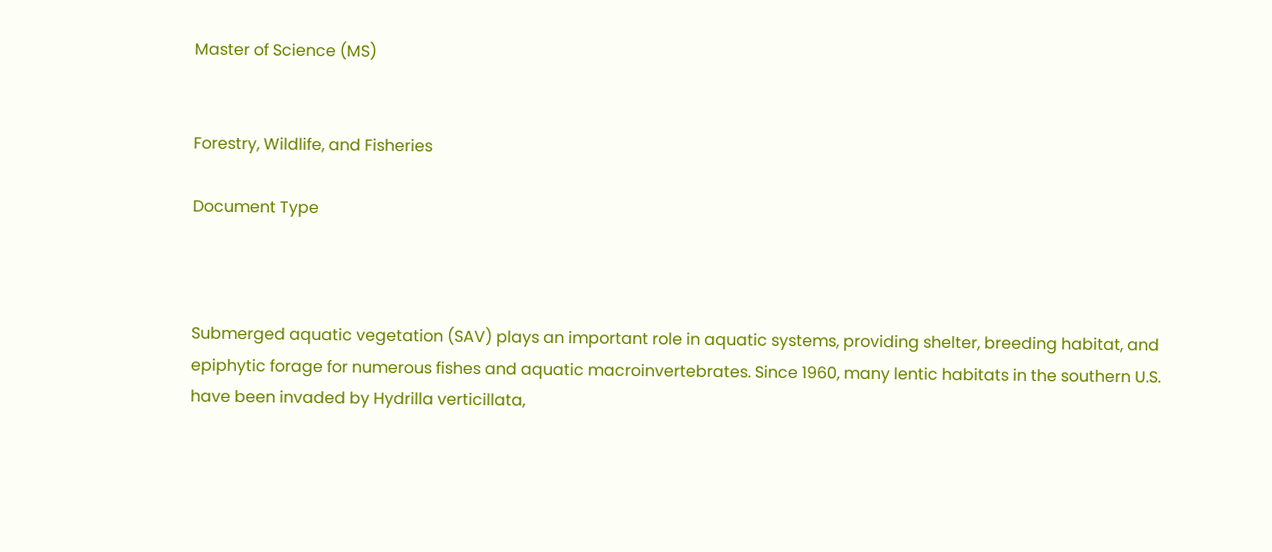Master of Science (MS)


Forestry, Wildlife, and Fisheries

Document Type



Submerged aquatic vegetation (SAV) plays an important role in aquatic systems, providing shelter, breeding habitat, and epiphytic forage for numerous fishes and aquatic macroinvertebrates. Since 1960, many lentic habitats in the southern U.S. have been invaded by Hydrilla verticillata,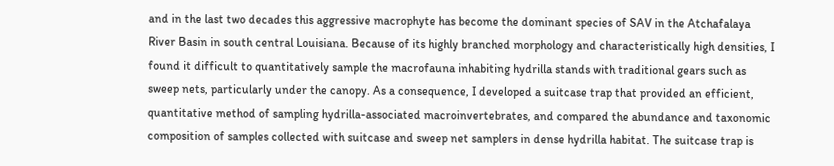and in the last two decades this aggressive macrophyte has become the dominant species of SAV in the Atchafalaya River Basin in south central Louisiana. Because of its highly branched morphology and characteristically high densities, I found it difficult to quantitatively sample the macrofauna inhabiting hydrilla stands with traditional gears such as sweep nets, particularly under the canopy. As a consequence, I developed a suitcase trap that provided an efficient, quantitative method of sampling hydrilla-associated macroinvertebrates, and compared the abundance and taxonomic composition of samples collected with suitcase and sweep net samplers in dense hydrilla habitat. The suitcase trap is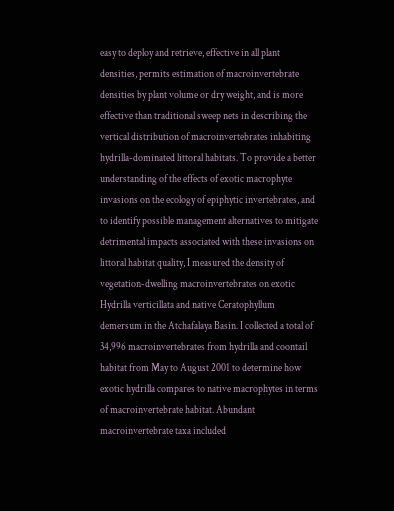easy to deploy and retrieve, effective in all plant densities, permits estimation of macroinvertebrate densities by plant volume or dry weight, and is more effective than traditional sweep nets in describing the vertical distribution of macroinvertebrates inhabiting hydrilla-dominated littoral habitats. To provide a better understanding of the effects of exotic macrophyte invasions on the ecology of epiphytic invertebrates, and to identify possible management alternatives to mitigate detrimental impacts associated with these invasions on littoral habitat quality, I measured the density of vegetation-dwelling macroinvertebrates on exotic Hydrilla verticillata and native Ceratophyllum demersum in the Atchafalaya Basin. I collected a total of 34,996 macroinvertebrates from hydrilla and coontail habitat from May to August 2001 to determine how exotic hydrilla compares to native macrophytes in terms of macroinvertebrate habitat. Abundant macroinvertebrate taxa included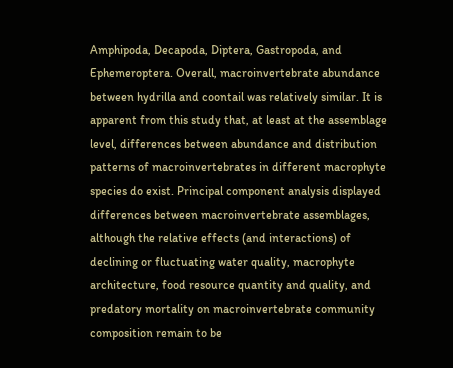Amphipoda, Decapoda, Diptera, Gastropoda, and Ephemeroptera. Overall, macroinvertebrate abundance between hydrilla and coontail was relatively similar. It is apparent from this study that, at least at the assemblage level, differences between abundance and distribution patterns of macroinvertebrates in different macrophyte species do exist. Principal component analysis displayed differences between macroinvertebrate assemblages, although the relative effects (and interactions) of declining or fluctuating water quality, macrophyte architecture, food resource quantity and quality, and predatory mortality on macroinvertebrate community composition remain to be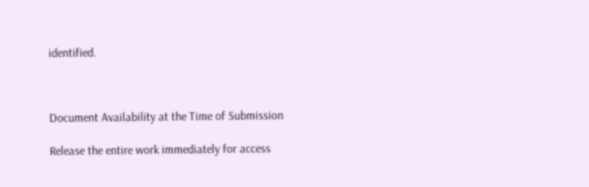identified.



Document Availability at the Time of Submission

Release the entire work immediately for access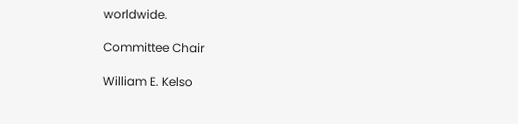worldwide.

Committee Chair

William E. Kelso